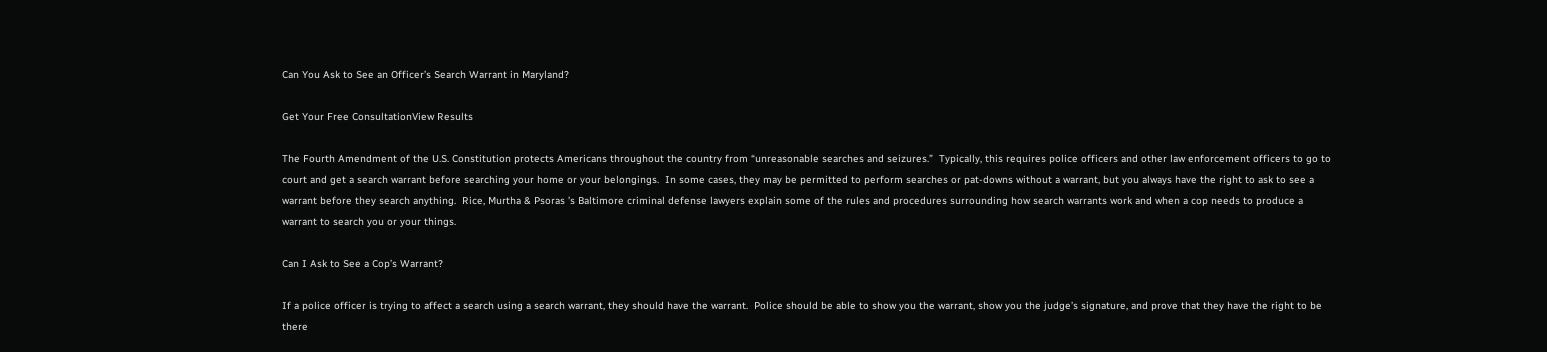Can You Ask to See an Officer’s Search Warrant in Maryland?

Get Your Free ConsultationView Results

The Fourth Amendment of the U.S. Constitution protects Americans throughout the country from “unreasonable searches and seizures.”  Typically, this requires police officers and other law enforcement officers to go to court and get a search warrant before searching your home or your belongings.  In some cases, they may be permitted to perform searches or pat-downs without a warrant, but you always have the right to ask to see a warrant before they search anything.  Rice, Murtha & Psoras ’s Baltimore criminal defense lawyers explain some of the rules and procedures surrounding how search warrants work and when a cop needs to produce a warrant to search you or your things.

Can I Ask to See a Cop’s Warrant?

If a police officer is trying to affect a search using a search warrant, they should have the warrant.  Police should be able to show you the warrant, show you the judge’s signature, and prove that they have the right to be there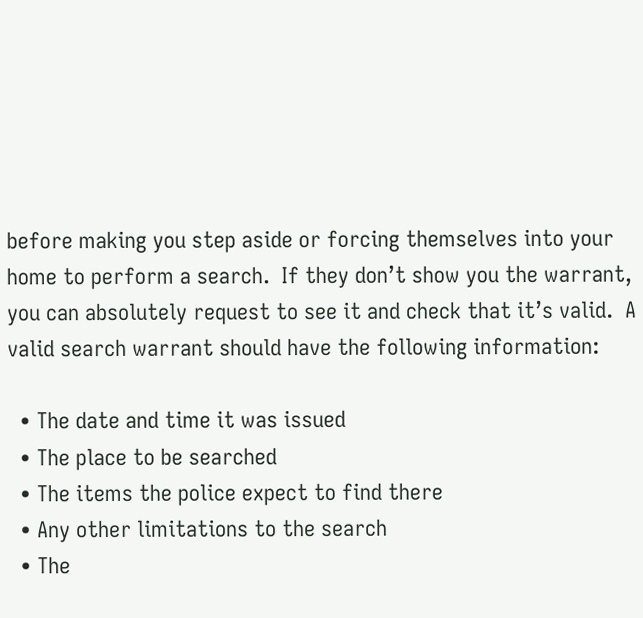before making you step aside or forcing themselves into your home to perform a search.  If they don’t show you the warrant, you can absolutely request to see it and check that it’s valid.  A valid search warrant should have the following information:

  • The date and time it was issued
  • The place to be searched
  • The items the police expect to find there
  • Any other limitations to the search
  • The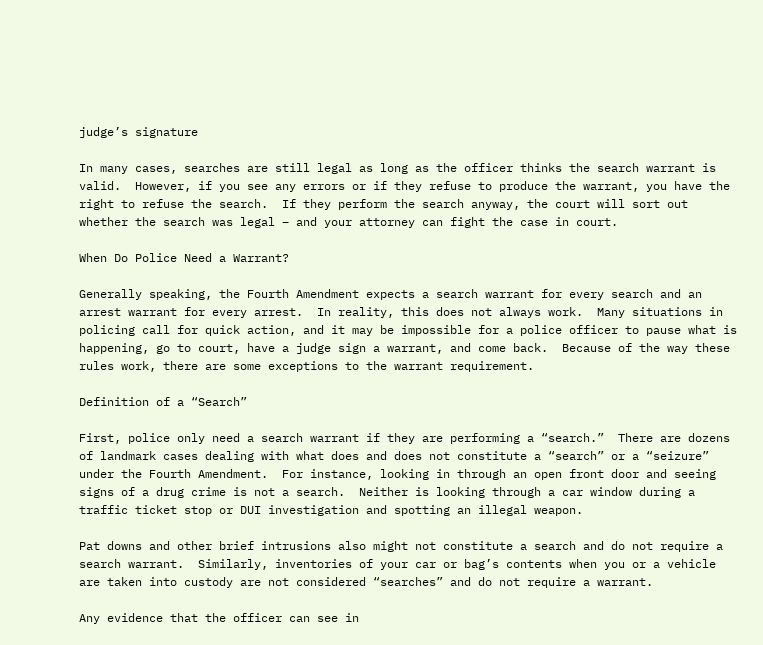judge’s signature

In many cases, searches are still legal as long as the officer thinks the search warrant is valid.  However, if you see any errors or if they refuse to produce the warrant, you have the right to refuse the search.  If they perform the search anyway, the court will sort out whether the search was legal – and your attorney can fight the case in court.

When Do Police Need a Warrant?

Generally speaking, the Fourth Amendment expects a search warrant for every search and an arrest warrant for every arrest.  In reality, this does not always work.  Many situations in policing call for quick action, and it may be impossible for a police officer to pause what is happening, go to court, have a judge sign a warrant, and come back.  Because of the way these rules work, there are some exceptions to the warrant requirement.

Definition of a “Search”

First, police only need a search warrant if they are performing a “search.”  There are dozens of landmark cases dealing with what does and does not constitute a “search” or a “seizure” under the Fourth Amendment.  For instance, looking in through an open front door and seeing signs of a drug crime is not a search.  Neither is looking through a car window during a traffic ticket stop or DUI investigation and spotting an illegal weapon.

Pat downs and other brief intrusions also might not constitute a search and do not require a search warrant.  Similarly, inventories of your car or bag’s contents when you or a vehicle are taken into custody are not considered “searches” and do not require a warrant.

Any evidence that the officer can see in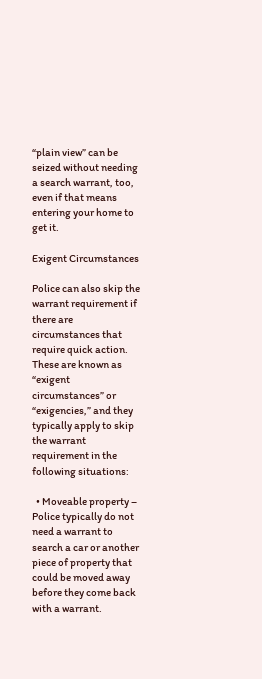“plain view” can be seized without needing a search warrant, too, even if that means entering your home to get it.

Exigent Circumstances

Police can also skip the warrant requirement if there are circumstances that require quick action.  These are known as “exigent circumstances” or “exigencies,” and they typically apply to skip the warrant requirement in the following situations:

  • Moveable property – Police typically do not need a warrant to search a car or another piece of property that could be moved away before they come back with a warrant.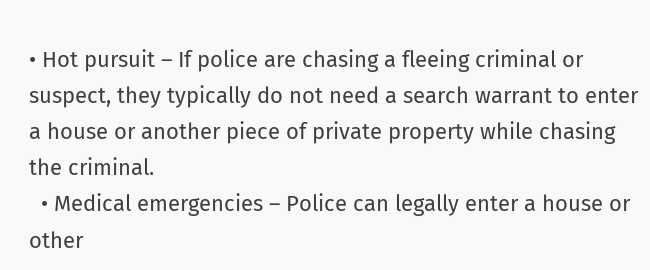• Hot pursuit – If police are chasing a fleeing criminal or suspect, they typically do not need a search warrant to enter a house or another piece of private property while chasing the criminal.
  • Medical emergencies – Police can legally enter a house or other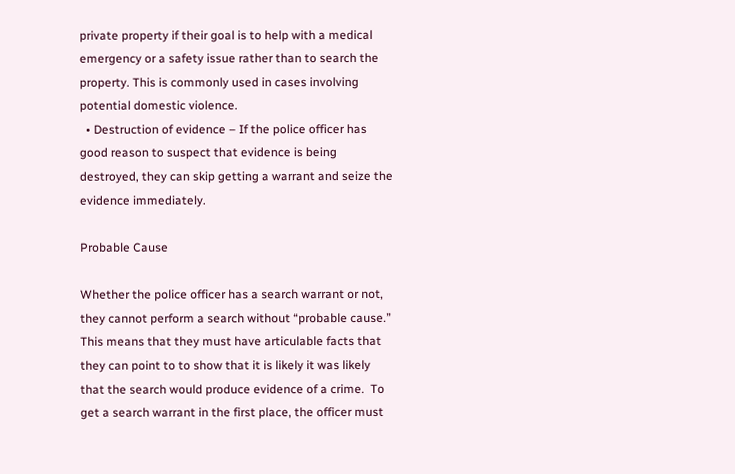private property if their goal is to help with a medical emergency or a safety issue rather than to search the property. This is commonly used in cases involving potential domestic violence.
  • Destruction of evidence – If the police officer has good reason to suspect that evidence is being destroyed, they can skip getting a warrant and seize the evidence immediately.

Probable Cause

Whether the police officer has a search warrant or not, they cannot perform a search without “probable cause.”  This means that they must have articulable facts that they can point to to show that it is likely it was likely that the search would produce evidence of a crime.  To get a search warrant in the first place, the officer must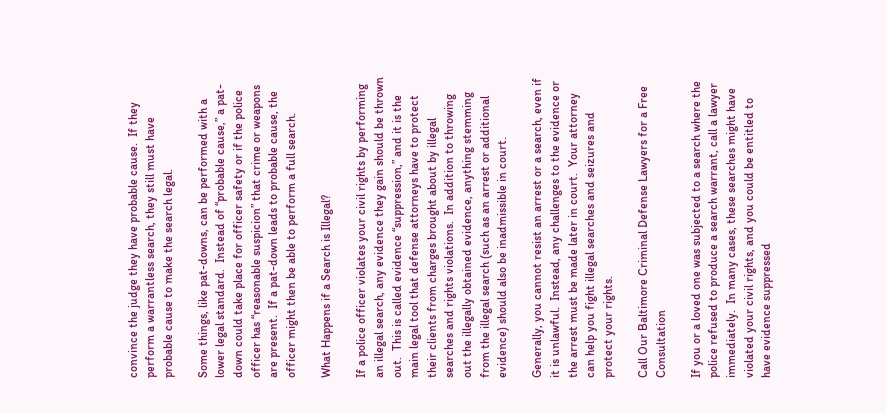convince the judge they have probable cause.  If they perform a warrantless search, they still must have probable cause to make the search legal.

Some things, like pat-downs, can be performed with a lower legal standard.  Instead of “probable cause,” a pat-down could take place for officer safety or if the police officer has “reasonable suspicion” that crime or weapons are present.  If a pat-down leads to probable cause, the officer might then be able to perform a full search.

What Happens if a Search is Illegal?

If a police officer violates your civil rights by performing an illegal search, any evidence they gain should be thrown out.  This is called evidence “suppression,” and it is the main legal tool that defense attorneys have to protect their clients from charges brought about by illegal searches and rights violations.  In addition to throwing out the illegally obtained evidence, anything stemming from the illegal search (such as an arrest or additional evidence) should also be inadmissible in court.

Generally, you cannot resist an arrest or a search, even if it is unlawful.  Instead, any challenges to the evidence or the arrest must be made later in court.  Your attorney can help you fight illegal searches and seizures and protect your rights.

Call Our Baltimore Criminal Defense Lawyers for a Free Consultation

If you or a loved one was subjected to a search where the police refused to produce a search warrant, call a lawyer immediately.  In many cases, these searches might have violated your civil rights, and you could be entitled to have evidence suppressed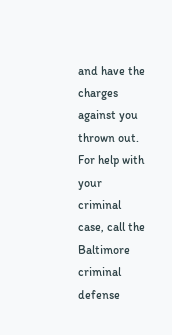and have the charges against you thrown out.  For help with your criminal case, call the Baltimore criminal defense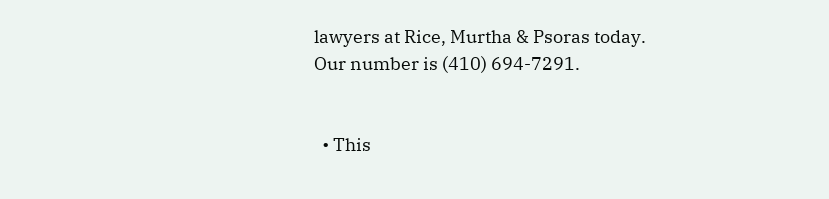lawyers at Rice, Murtha & Psoras today.  Our number is (410) 694-7291.


  • This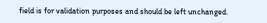field is for validation purposes and should be left unchanged.